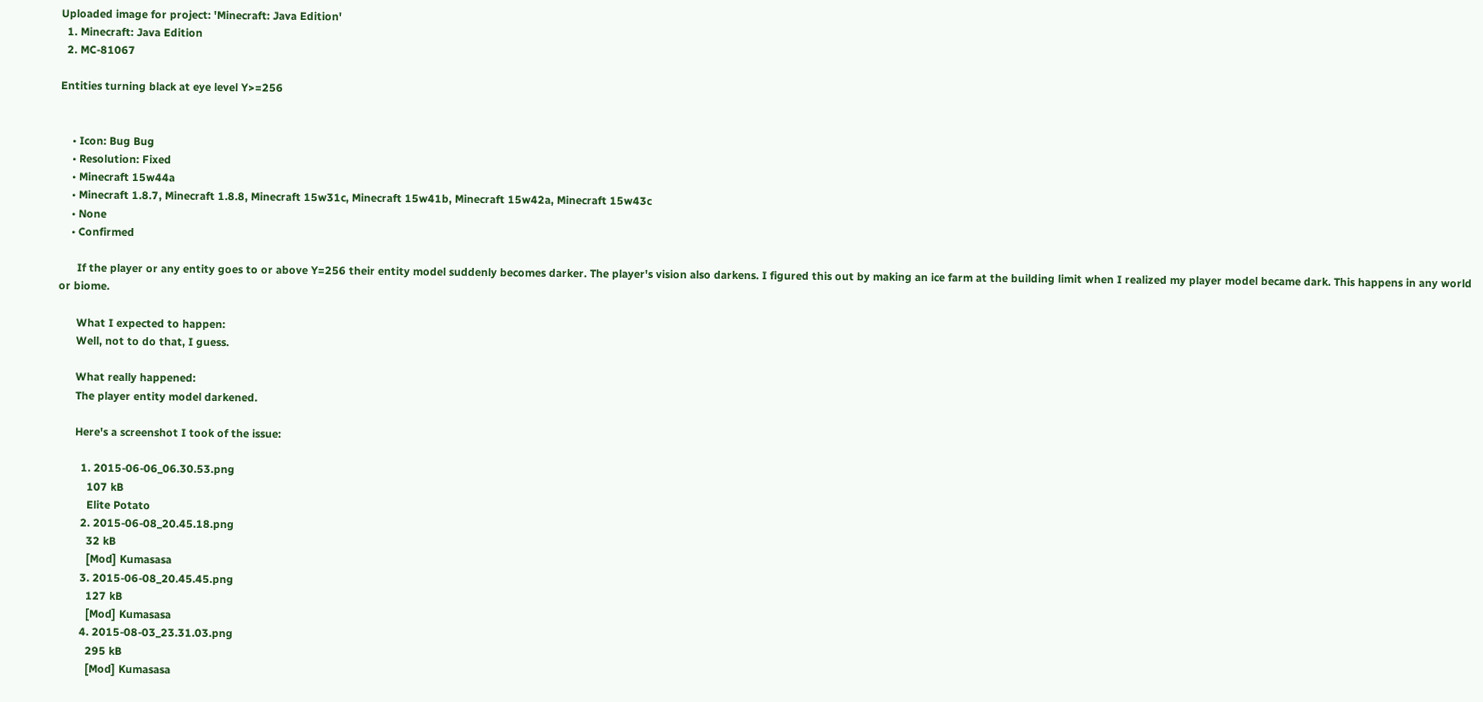Uploaded image for project: 'Minecraft: Java Edition'
  1. Minecraft: Java Edition
  2. MC-81067

Entities turning black at eye level Y>=256


    • Icon: Bug Bug
    • Resolution: Fixed
    • Minecraft 15w44a
    • Minecraft 1.8.7, Minecraft 1.8.8, Minecraft 15w31c, Minecraft 15w41b, Minecraft 15w42a, Minecraft 15w43c
    • None
    • Confirmed

      If the player or any entity goes to or above Y=256 their entity model suddenly becomes darker. The player's vision also darkens. I figured this out by making an ice farm at the building limit when I realized my player model became dark. This happens in any world or biome.

      What I expected to happen:
      Well, not to do that, I guess.

      What really happened:
      The player entity model darkened.

      Here's a screenshot I took of the issue:

        1. 2015-06-06_06.30.53.png
          107 kB
          Elite Potato
        2. 2015-06-08_20.45.18.png
          32 kB
          [Mod] Kumasasa
        3. 2015-06-08_20.45.45.png
          127 kB
          [Mod] Kumasasa
        4. 2015-08-03_23.31.03.png
          295 kB
          [Mod] Kumasasa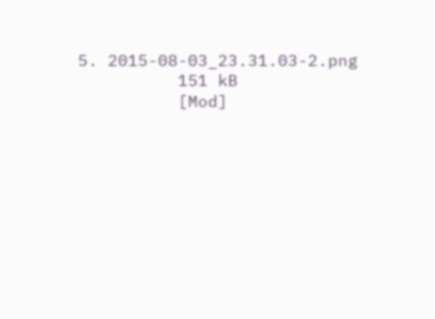5. 2015-08-03_23.31.03-2.png
          151 kB
          [Mod]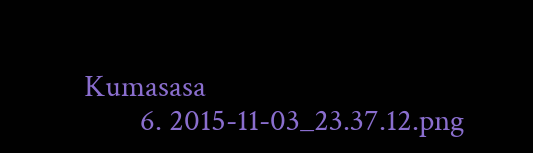Kumasasa
        6. 2015-11-03_23.37.12.png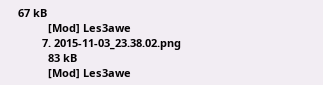67 kB
          [Mod] Les3awe
        7. 2015-11-03_23.38.02.png
          83 kB
          [Mod] Les3awe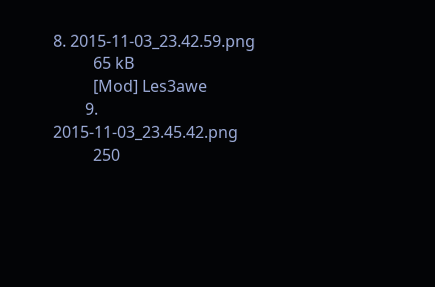8. 2015-11-03_23.42.59.png
          65 kB
          [Mod] Les3awe
        9. 2015-11-03_23.45.42.png
          250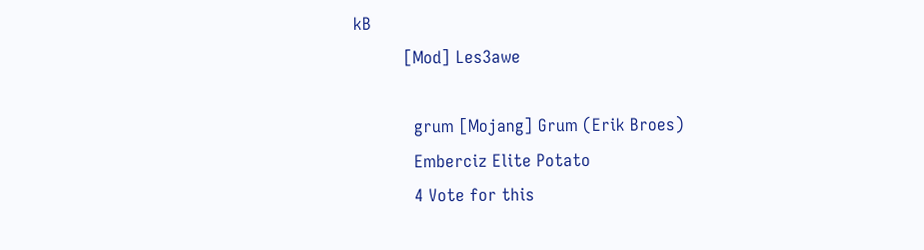kB
          [Mod] Les3awe

            grum [Mojang] Grum (Erik Broes)
            Emberciz Elite Potato
            4 Vote for this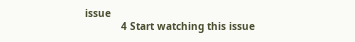issue
            4 Start watching this issue